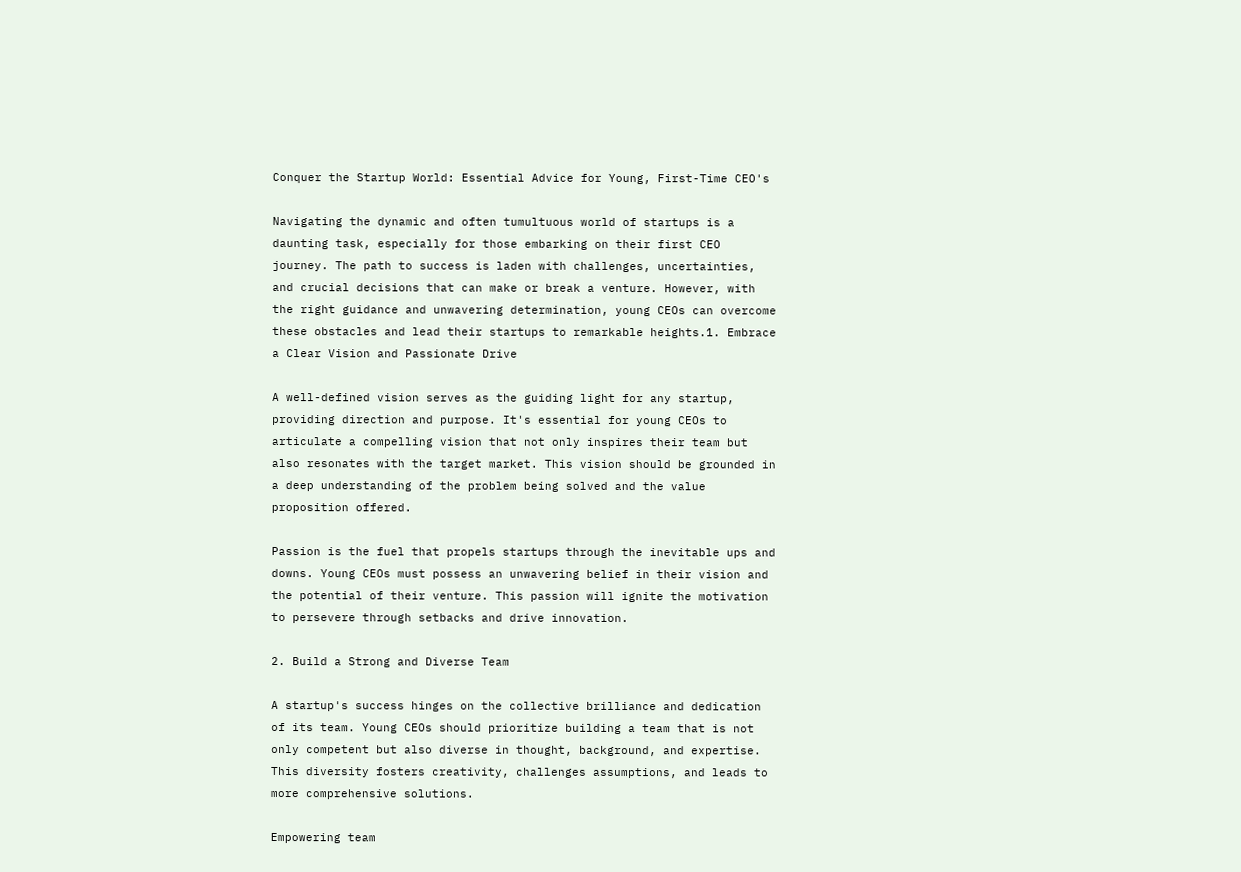Conquer the Startup World: Essential Advice for Young, First-Time CEO's

Navigating the dynamic and often tumultuous world of startups is a daunting task, especially for those embarking on their first CEO journey. The path to success is laden with challenges, uncertainties, and crucial decisions that can make or break a venture. However, with the right guidance and unwavering determination, young CEOs can overcome these obstacles and lead their startups to remarkable heights.1. Embrace a Clear Vision and Passionate Drive

A well-defined vision serves as the guiding light for any startup, providing direction and purpose. It's essential for young CEOs to articulate a compelling vision that not only inspires their team but also resonates with the target market. This vision should be grounded in a deep understanding of the problem being solved and the value proposition offered.

Passion is the fuel that propels startups through the inevitable ups and downs. Young CEOs must possess an unwavering belief in their vision and the potential of their venture. This passion will ignite the motivation to persevere through setbacks and drive innovation.

2. Build a Strong and Diverse Team

A startup's success hinges on the collective brilliance and dedication of its team. Young CEOs should prioritize building a team that is not only competent but also diverse in thought, background, and expertise. This diversity fosters creativity, challenges assumptions, and leads to more comprehensive solutions.

Empowering team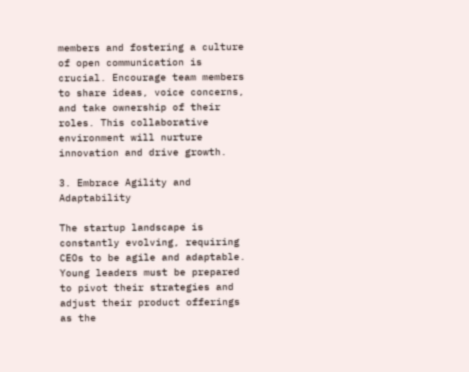members and fostering a culture of open communication is crucial. Encourage team members to share ideas, voice concerns, and take ownership of their roles. This collaborative environment will nurture innovation and drive growth.

3. Embrace Agility and Adaptability

The startup landscape is constantly evolving, requiring CEOs to be agile and adaptable. Young leaders must be prepared to pivot their strategies and adjust their product offerings as the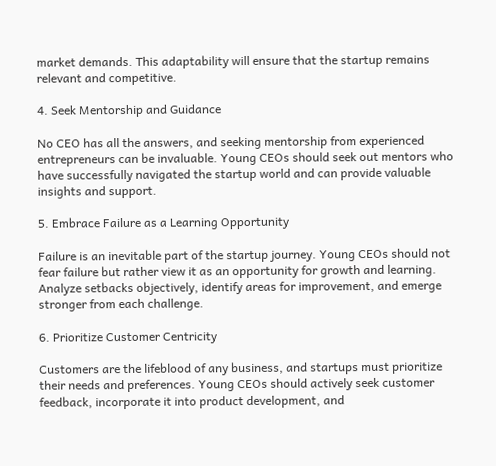market demands. This adaptability will ensure that the startup remains relevant and competitive.

4. Seek Mentorship and Guidance

No CEO has all the answers, and seeking mentorship from experienced entrepreneurs can be invaluable. Young CEOs should seek out mentors who have successfully navigated the startup world and can provide valuable insights and support.

5. Embrace Failure as a Learning Opportunity

Failure is an inevitable part of the startup journey. Young CEOs should not fear failure but rather view it as an opportunity for growth and learning. Analyze setbacks objectively, identify areas for improvement, and emerge stronger from each challenge.

6. Prioritize Customer Centricity

Customers are the lifeblood of any business, and startups must prioritize their needs and preferences. Young CEOs should actively seek customer feedback, incorporate it into product development, and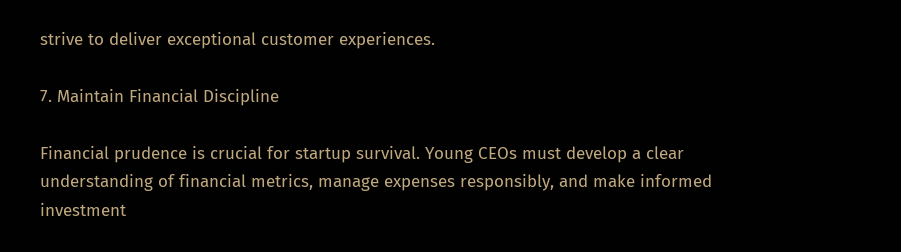strive to deliver exceptional customer experiences.

7. Maintain Financial Discipline

Financial prudence is crucial for startup survival. Young CEOs must develop a clear understanding of financial metrics, manage expenses responsibly, and make informed investment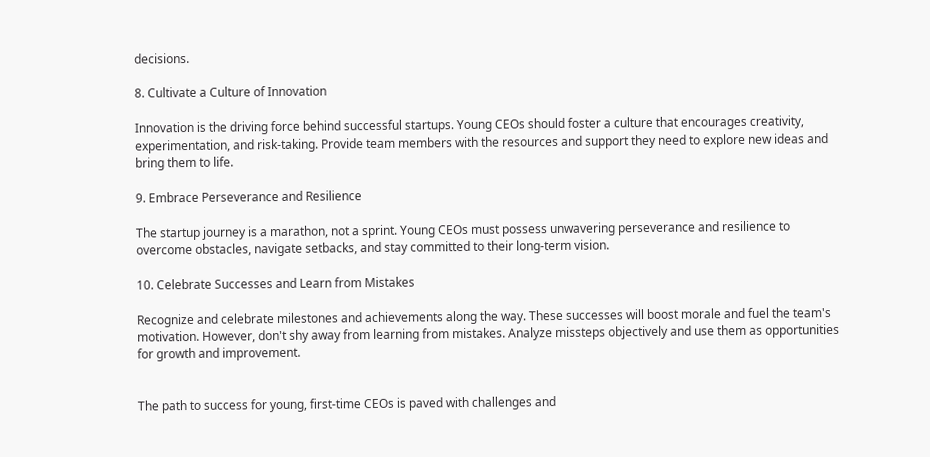decisions.

8. Cultivate a Culture of Innovation

Innovation is the driving force behind successful startups. Young CEOs should foster a culture that encourages creativity, experimentation, and risk-taking. Provide team members with the resources and support they need to explore new ideas and bring them to life.

9. Embrace Perseverance and Resilience

The startup journey is a marathon, not a sprint. Young CEOs must possess unwavering perseverance and resilience to overcome obstacles, navigate setbacks, and stay committed to their long-term vision.

10. Celebrate Successes and Learn from Mistakes

Recognize and celebrate milestones and achievements along the way. These successes will boost morale and fuel the team's motivation. However, don't shy away from learning from mistakes. Analyze missteps objectively and use them as opportunities for growth and improvement.


The path to success for young, first-time CEOs is paved with challenges and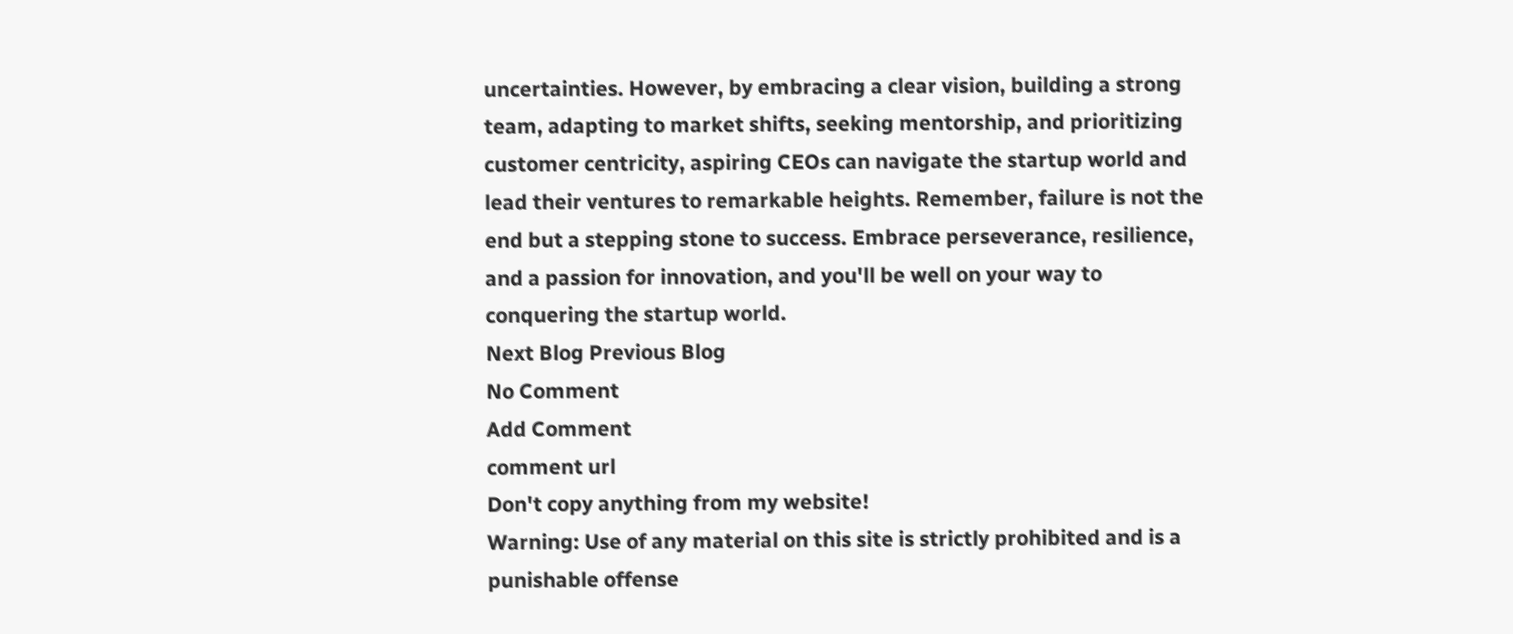uncertainties. However, by embracing a clear vision, building a strong team, adapting to market shifts, seeking mentorship, and prioritizing customer centricity, aspiring CEOs can navigate the startup world and lead their ventures to remarkable heights. Remember, failure is not the end but a stepping stone to success. Embrace perseverance, resilience, and a passion for innovation, and you'll be well on your way to conquering the startup world.
Next Blog Previous Blog
No Comment
Add Comment
comment url
Don't copy anything from my website!
Warning: Use of any material on this site is strictly prohibited and is a punishable offense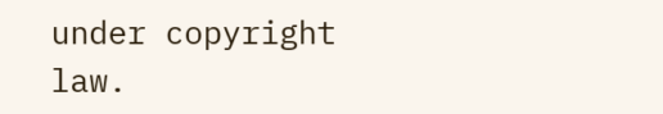under copyright law.